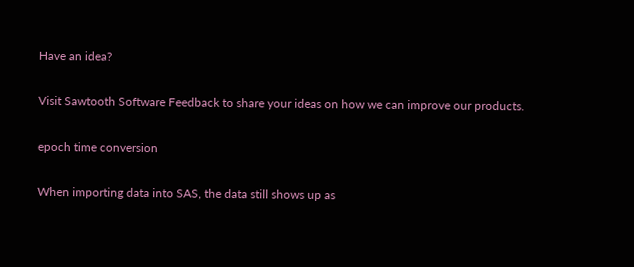Have an idea?

Visit Sawtooth Software Feedback to share your ideas on how we can improve our products.

epoch time conversion

When importing data into SAS, the data still shows up as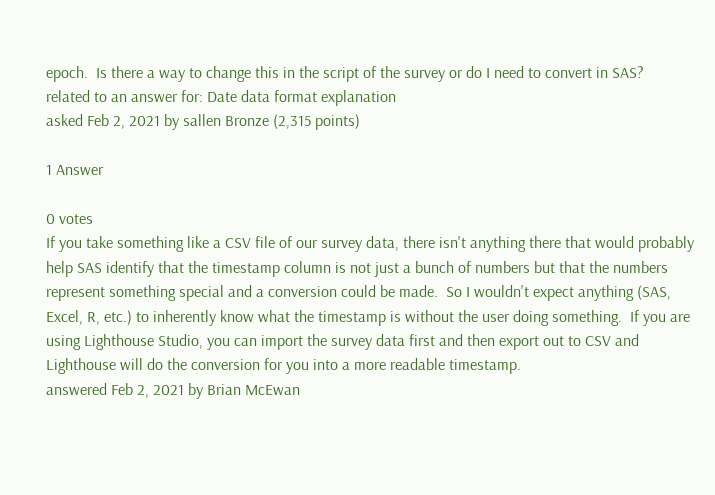epoch.  Is there a way to change this in the script of the survey or do I need to convert in SAS?
related to an answer for: Date data format explanation
asked Feb 2, 2021 by sallen Bronze (2,315 points)

1 Answer

0 votes
If you take something like a CSV file of our survey data, there isn't anything there that would probably help SAS identify that the timestamp column is not just a bunch of numbers but that the numbers represent something special and a conversion could be made.  So I wouldn't expect anything (SAS, Excel, R, etc.) to inherently know what the timestamp is without the user doing something.  If you are using Lighthouse Studio, you can import the survey data first and then export out to CSV and Lighthouse will do the conversion for you into a more readable timestamp.
answered Feb 2, 2021 by Brian McEwan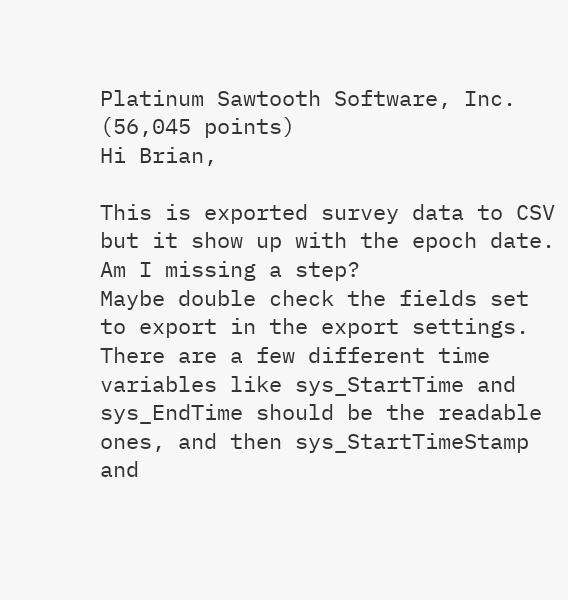Platinum Sawtooth Software, Inc. (56,045 points)
Hi Brian,

This is exported survey data to CSV but it show up with the epoch date.  Am I missing a step?
Maybe double check the fields set to export in the export settings.  There are a few different time variables like sys_StartTime and sys_EndTime should be the readable ones, and then sys_StartTimeStamp and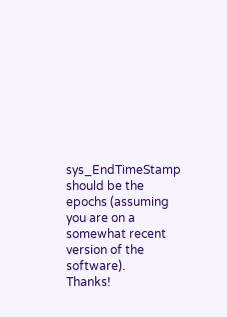sys_EndTimeStamp should be the epochs (assuming you are on a somewhat recent version of the software).
Thanks!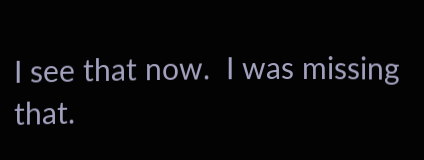I see that now.  I was missing that.